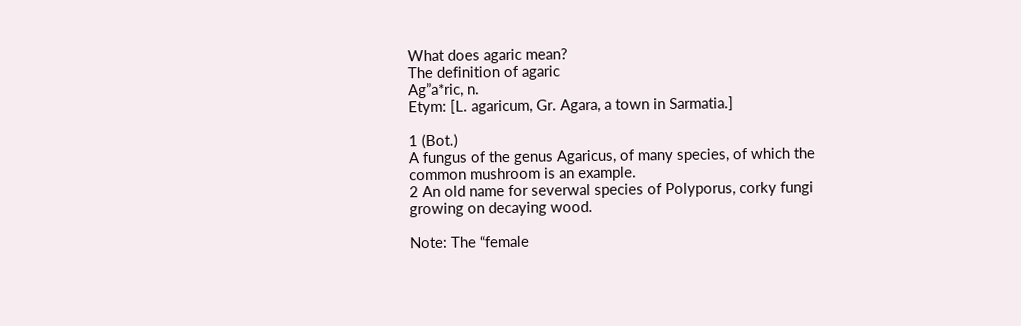What does agaric mean?
The definition of agaric
Ag”a*ric, n.
Etym: [L. agaricum, Gr. Agara, a town in Sarmatia.]

1 (Bot.)
A fungus of the genus Agaricus, of many species, of which the common mushroom is an example.
2 An old name for severwal species of Polyporus, corky fungi growing on decaying wood.

Note: The “female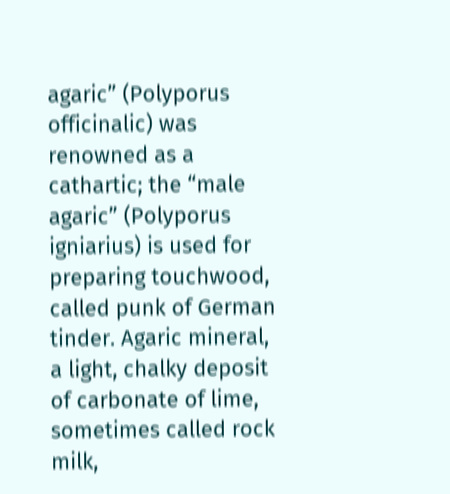agaric” (Polyporus officinalic) was renowned as a cathartic; the “male agaric” (Polyporus igniarius) is used for preparing touchwood, called punk of German tinder. Agaric mineral, a light, chalky deposit of carbonate of lime, sometimes called rock milk,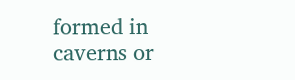formed in caverns or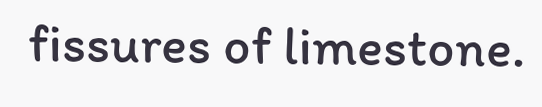fissures of limestone.